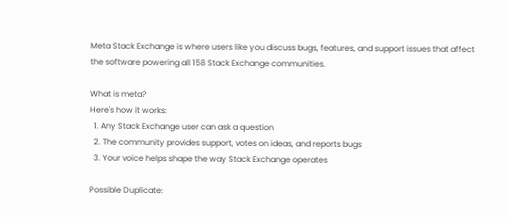Meta Stack Exchange is where users like you discuss bugs, features, and support issues that affect the software powering all 158 Stack Exchange communities.

What is meta?
Here's how it works:
  1. Any Stack Exchange user can ask a question
  2. The community provides support, votes on ideas, and reports bugs
  3. Your voice helps shape the way Stack Exchange operates

Possible Duplicate: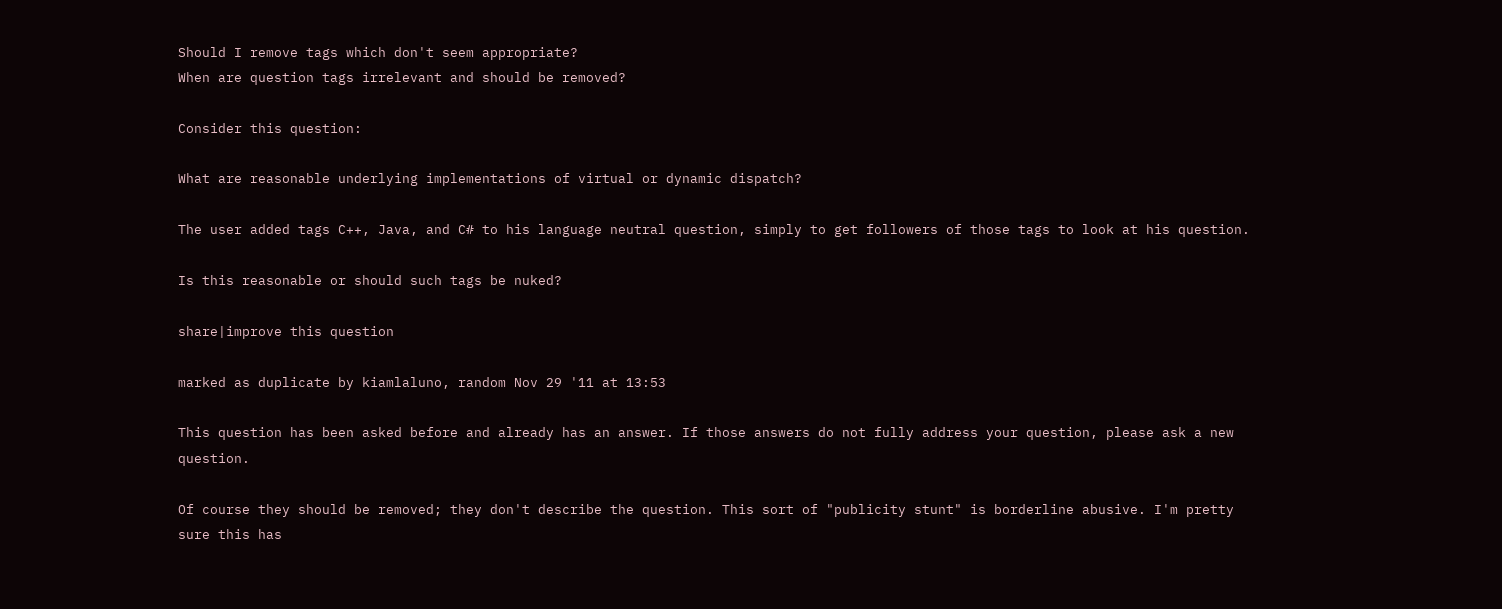Should I remove tags which don't seem appropriate?
When are question tags irrelevant and should be removed?

Consider this question:

What are reasonable underlying implementations of virtual or dynamic dispatch?

The user added tags C++, Java, and C# to his language neutral question, simply to get followers of those tags to look at his question.

Is this reasonable or should such tags be nuked?

share|improve this question

marked as duplicate by kiamlaluno, random Nov 29 '11 at 13:53

This question has been asked before and already has an answer. If those answers do not fully address your question, please ask a new question.

Of course they should be removed; they don't describe the question. This sort of "publicity stunt" is borderline abusive. I'm pretty sure this has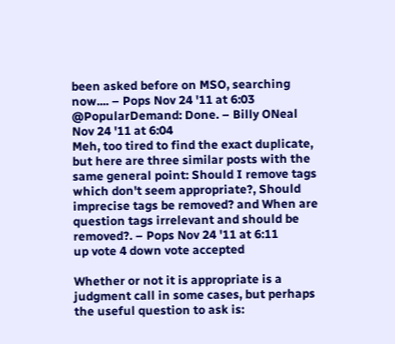been asked before on MSO, searching now.... – Pops Nov 24 '11 at 6:03
@PopularDemand: Done. – Billy ONeal Nov 24 '11 at 6:04
Meh, too tired to find the exact duplicate, but here are three similar posts with the same general point: Should I remove tags which don't seem appropriate?, Should imprecise tags be removed? and When are question tags irrelevant and should be removed?. – Pops Nov 24 '11 at 6:11
up vote 4 down vote accepted

Whether or not it is appropriate is a judgment call in some cases, but perhaps the useful question to ask is: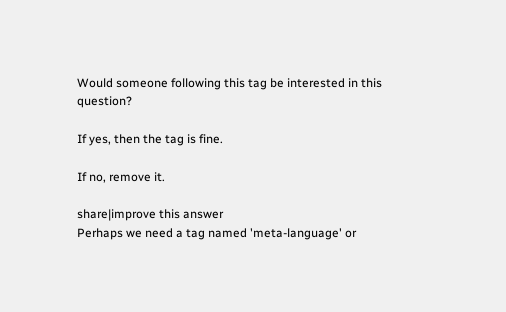Would someone following this tag be interested in this question?

If yes, then the tag is fine.

If no, remove it.

share|improve this answer
Perhaps we need a tag named 'meta-language' or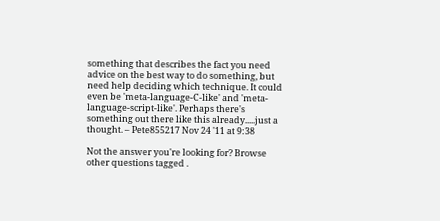something that describes the fact you need advice on the best way to do something, but need help deciding which technique. It could even be 'meta-language-C-like' and 'meta-language-script-like'. Perhaps there's something out there like this already.....just a thought. – Pete855217 Nov 24 '11 at 9:38

Not the answer you're looking for? Browse other questions tagged .